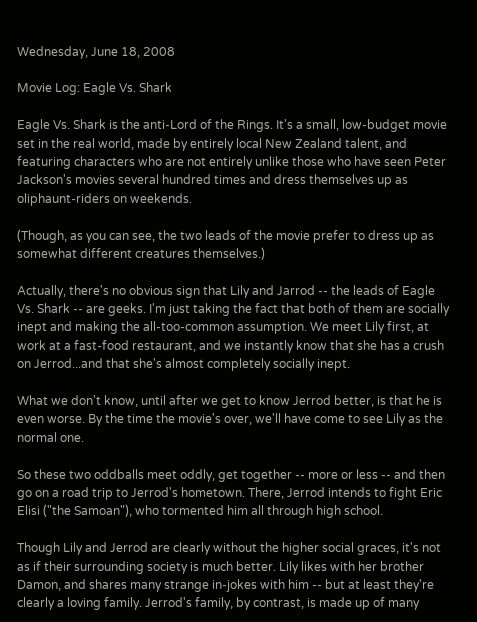Wednesday, June 18, 2008

Movie Log: Eagle Vs. Shark

Eagle Vs. Shark is the anti-Lord of the Rings. It's a small, low-budget movie set in the real world, made by entirely local New Zealand talent, and featuring characters who are not entirely unlike those who have seen Peter Jackson's movies several hundred times and dress themselves up as oliphaunt-riders on weekends.

(Though, as you can see, the two leads of the movie prefer to dress up as somewhat different creatures themselves.)

Actually, there's no obvious sign that Lily and Jarrod -- the leads of Eagle Vs. Shark -- are geeks. I'm just taking the fact that both of them are socially inept and making the all-too-common assumption. We meet Lily first, at work at a fast-food restaurant, and we instantly know that she has a crush on Jerrod...and that she's almost completely socially inept.

What we don't know, until after we get to know Jerrod better, is that he is even worse. By the time the movie's over, we'll have come to see Lily as the normal one.

So these two oddballs meet oddly, get together -- more or less -- and then go on a road trip to Jerrod's hometown. There, Jerrod intends to fight Eric Elisi ("the Samoan"), who tormented him all through high school.

Though Lily and Jerrod are clearly without the higher social graces, it's not as if their surrounding society is much better. Lily likes with her brother Damon, and shares many strange in-jokes with him -- but at least they're clearly a loving family. Jerrod's family, by contrast, is made up of many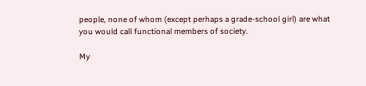people, none of whom (except perhaps a grade-school girl) are what you would call functional members of society.

My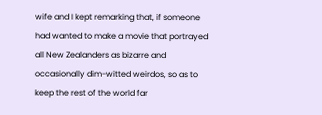wife and I kept remarking that, if someone had wanted to make a movie that portrayed all New Zealanders as bizarre and occasionally dim-witted weirdos, so as to keep the rest of the world far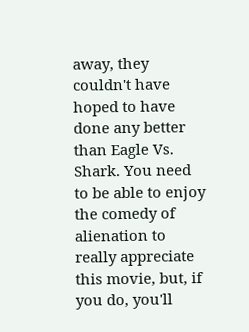away, they couldn't have hoped to have done any better than Eagle Vs. Shark. You need to be able to enjoy the comedy of alienation to really appreciate this movie, but, if you do, you'll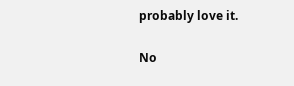probably love it.

No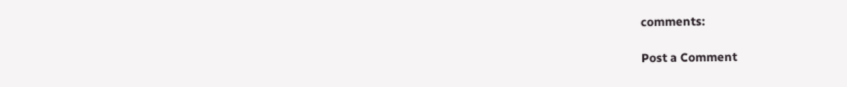comments:

Post a Comment